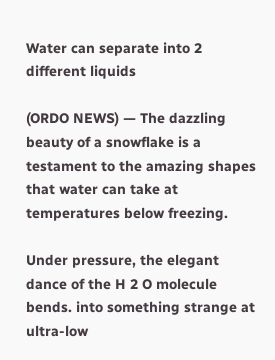Water can separate into 2 different liquids

(ORDO NEWS) — The dazzling beauty of a snowflake is a testament to the amazing shapes that water can take at temperatures below freezing.

Under pressure, the elegant dance of the H 2 O molecule bends. into something strange at ultra-low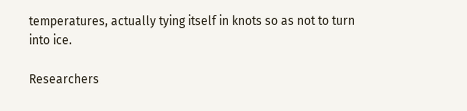temperatures, actually tying itself in knots so as not to turn into ice.

Researchers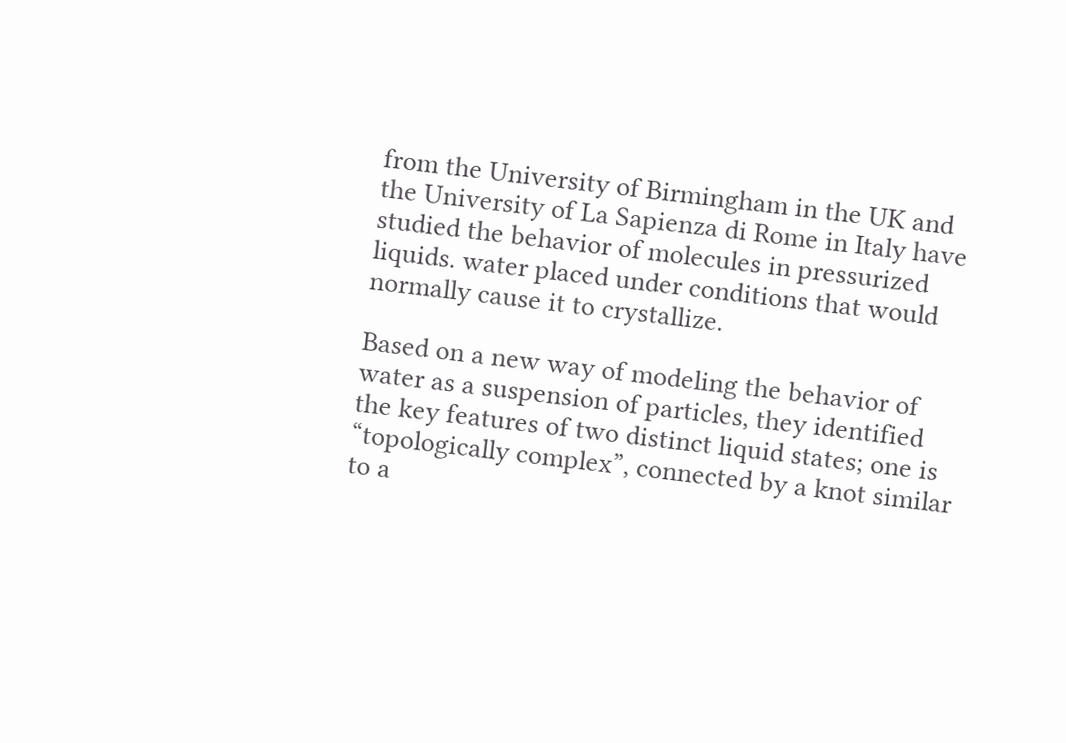from the University of Birmingham in the UK and the University of La Sapienza di Rome in Italy have studied the behavior of molecules in pressurized liquids. water placed under conditions that would normally cause it to crystallize.

Based on a new way of modeling the behavior of water as a suspension of particles, they identified the key features of two distinct liquid states; one is “topologically complex”, connected by a knot similar to a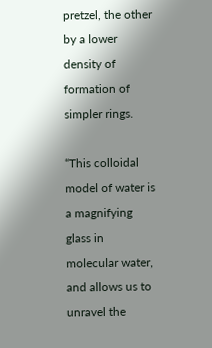pretzel, the other by a lower density of formation of simpler rings.

“This colloidal model of water is a magnifying glass in molecular water, and allows us to unravel the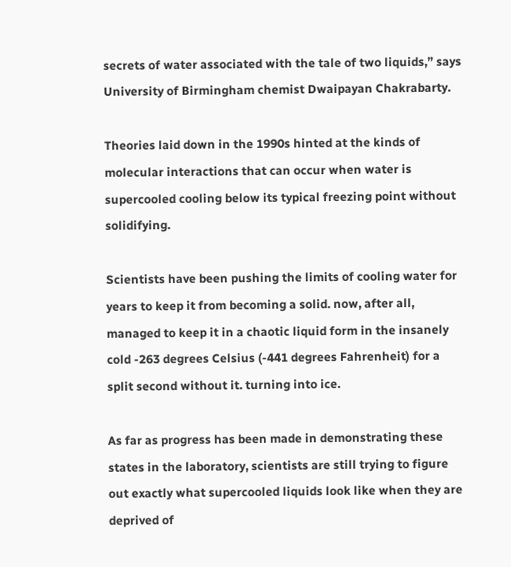secrets of water associated with the tale of two liquids,” says University of Birmingham chemist Dwaipayan Chakrabarty.

Theories laid down in the 1990s hinted at the kinds of molecular interactions that can occur when water is supercooled cooling below its typical freezing point without solidifying.

Scientists have been pushing the limits of cooling water for years to keep it from becoming a solid. now, after all, managed to keep it in a chaotic liquid form in the insanely cold -263 degrees Celsius (-441 degrees Fahrenheit) for a split second without it. turning into ice.

As far as progress has been made in demonstrating these states in the laboratory, scientists are still trying to figure out exactly what supercooled liquids look like when they are deprived of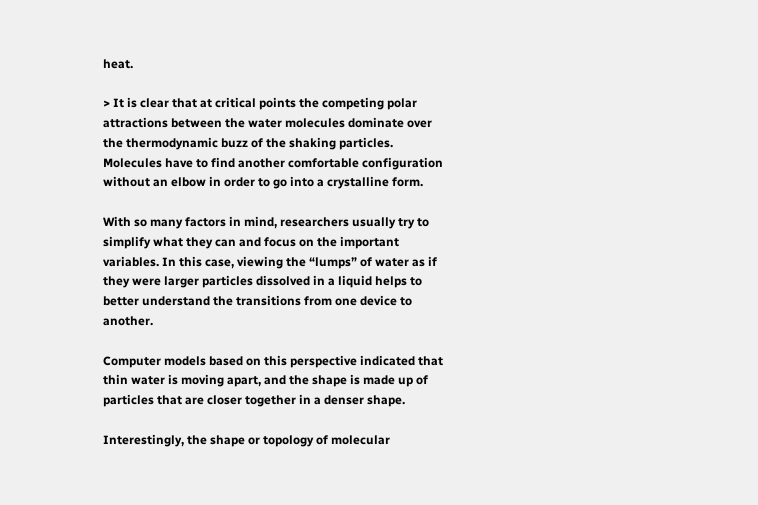heat.

> It is clear that at critical points the competing polar attractions between the water molecules dominate over the thermodynamic buzz of the shaking particles. Molecules have to find another comfortable configuration without an elbow in order to go into a crystalline form.

With so many factors in mind, researchers usually try to simplify what they can and focus on the important variables. In this case, viewing the “lumps” of water as if they were larger particles dissolved in a liquid helps to better understand the transitions from one device to another.

Computer models based on this perspective indicated that thin water is moving apart, and the shape is made up of particles that are closer together in a denser shape.

Interestingly, the shape or topology of molecular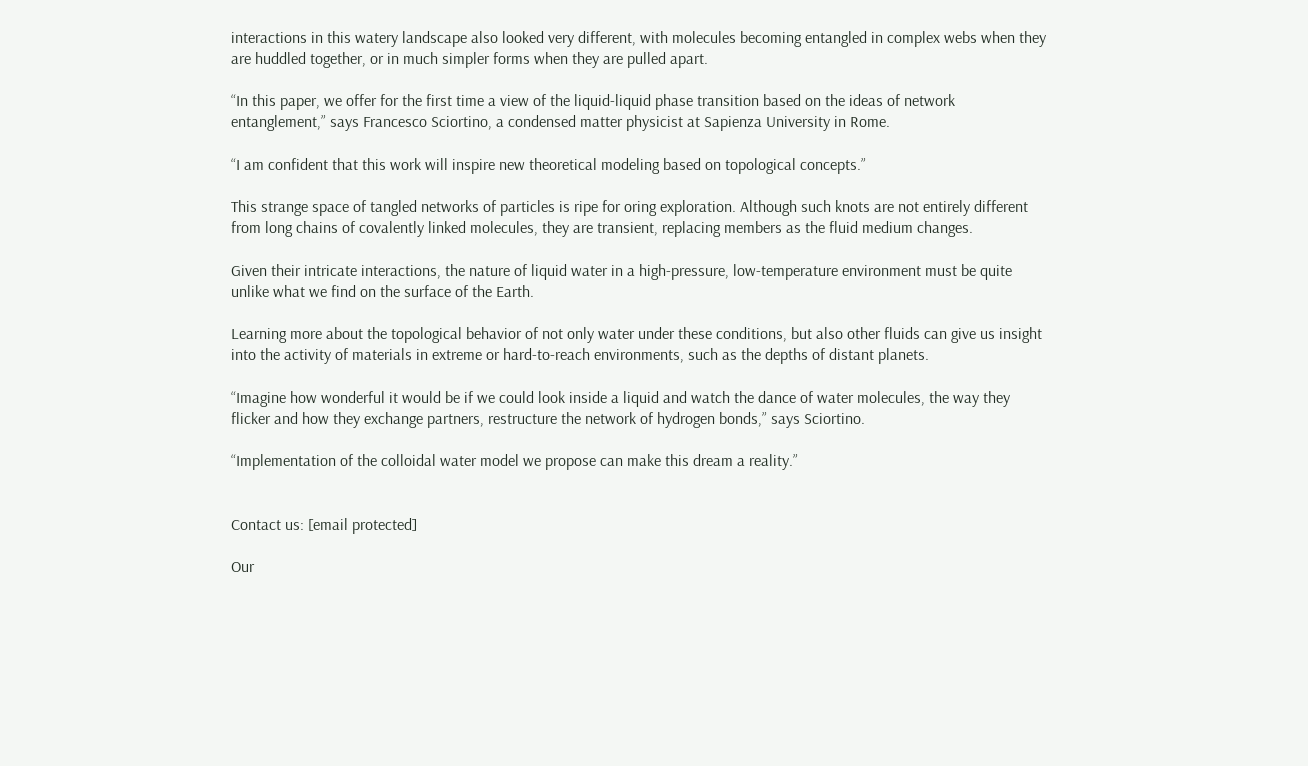interactions in this watery landscape also looked very different, with molecules becoming entangled in complex webs when they are huddled together, or in much simpler forms when they are pulled apart.

“In this paper, we offer for the first time a view of the liquid-liquid phase transition based on the ideas of network entanglement,” says Francesco Sciortino, a condensed matter physicist at Sapienza University in Rome.

“I am confident that this work will inspire new theoretical modeling based on topological concepts.”

This strange space of tangled networks of particles is ripe for oring exploration. Although such knots are not entirely different from long chains of covalently linked molecules, they are transient, replacing members as the fluid medium changes.

Given their intricate interactions, the nature of liquid water in a high-pressure, low-temperature environment must be quite unlike what we find on the surface of the Earth.

Learning more about the topological behavior of not only water under these conditions, but also other fluids can give us insight into the activity of materials in extreme or hard-to-reach environments, such as the depths of distant planets.

“Imagine how wonderful it would be if we could look inside a liquid and watch the dance of water molecules, the way they flicker and how they exchange partners, restructure the network of hydrogen bonds,” says Sciortino.

“Implementation of the colloidal water model we propose can make this dream a reality.”


Contact us: [email protected]

Our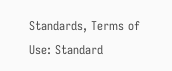Standards, Terms of Use: Standard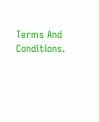Terms And Conditions.